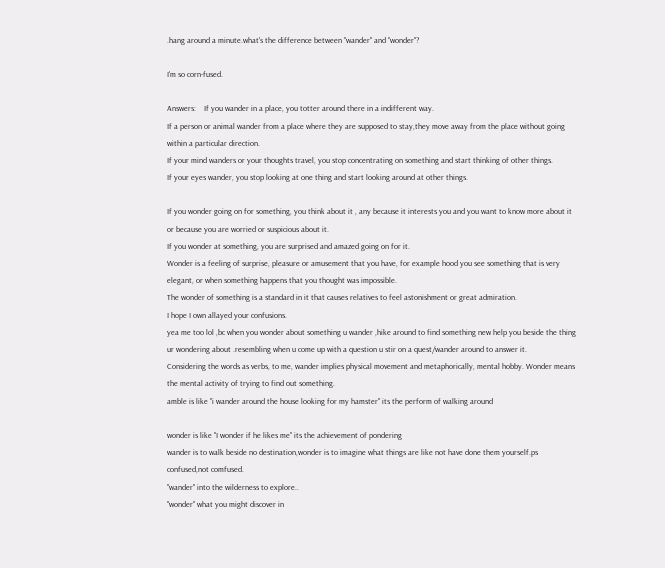.hang around a minute.what's the difference between "wander" and "wonder"?

I'm so corn-fused.

Answers:    If you wander in a place, you totter around there in a indifferent way.
If a person or animal wander from a place where they are supposed to stay,they move away from the place without going within a particular direction.
If your mind wanders or your thoughts travel, you stop concentrating on something and start thinking of other things.
If your eyes wander, you stop looking at one thing and start looking around at other things.

If you wonder going on for something, you think about it , any because it interests you and you want to know more about it or because you are worried or suspicious about it.
If you wonder at something, you are surprised and amazed going on for it.
Wonder is a feeling of surprise, pleasure or amusement that you have, for example hood you see something that is very elegant, or when something happens that you thought was impossible.
The wonder of something is a standard in it that causes relatives to feel astonishment or great admiration.
I hope I own allayed your confusions.
yea me too lol ,bc when you wonder about something u wander ,hike around to find something new help you beside the thing ur wondering about .resembling when u come up with a question u stir on a quest/wander around to answer it.
Considering the words as verbs, to me, wander implies physical movement and metaphorically, mental hobby. Wonder means the mental activity of trying to find out something.
amble is like "i wander around the house looking for my hamster" its the perform of walking around

wonder is like "I wonder if he likes me" its the achievement of pondering
wander is to walk beside no destination,wonder is to imagine what things are like not have done them yourself.ps confused,not comfused.
"wander" into the wilderness to explore..
"wonder" what you might discover in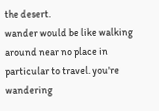the desert.
wander would be like walking around near no place in particular to travel. you're wandering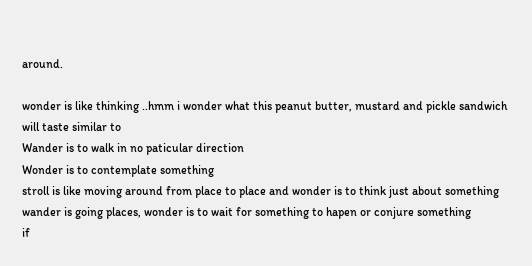around.

wonder is like thinking ..hmm i wonder what this peanut butter, mustard and pickle sandwich will taste similar to
Wander is to walk in no paticular direction
Wonder is to contemplate something
stroll is like moving around from place to place and wonder is to think just about something
wander is going places, wonder is to wait for something to hapen or conjure something
if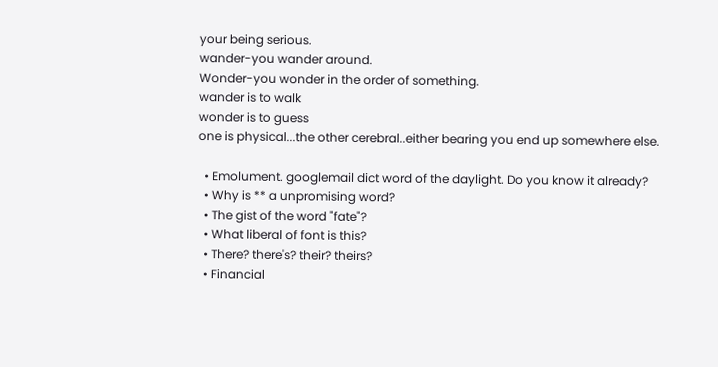your being serious.
wander-you wander around.
Wonder-you wonder in the order of something.
wander is to walk
wonder is to guess
one is physical...the other cerebral..either bearing you end up somewhere else.

  • Emolument. googlemail dict word of the daylight. Do you know it already?
  • Why is ** a unpromising word?
  • The gist of the word "fate"?
  • What liberal of font is this?
  • There? there's? their? theirs?
  • Financial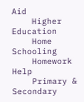Aid
    Higher Education
    Home Schooling
    Homework Help
    Primary & Secondary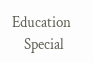Education
    Special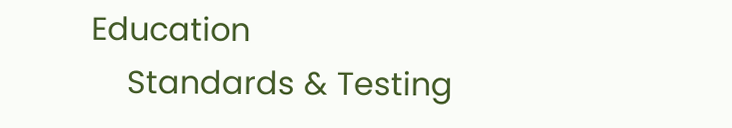Education
    Standards & Testing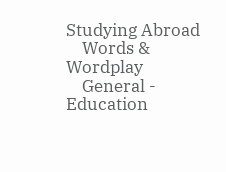Studying Abroad
    Words & Wordplay
    General - Education